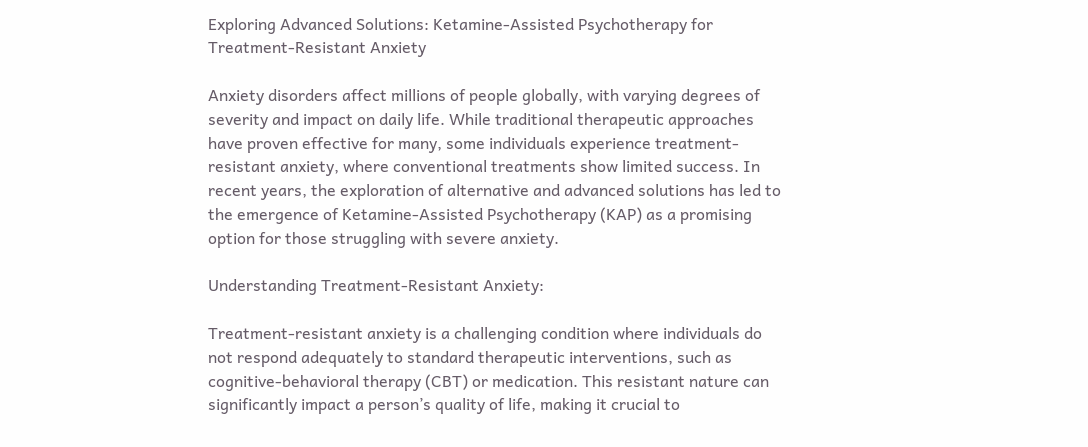Exploring Advanced Solutions: Ketamine-Assisted Psychotherapy for Treatment-Resistant Anxiety

Anxiety disorders affect millions of people globally, with varying degrees of severity and impact on daily life. While traditional therapeutic approaches have proven effective for many, some individuals experience treatment-resistant anxiety, where conventional treatments show limited success. In recent years, the exploration of alternative and advanced solutions has led to the emergence of Ketamine-Assisted Psychotherapy (KAP) as a promising option for those struggling with severe anxiety.

Understanding Treatment-Resistant Anxiety:

Treatment-resistant anxiety is a challenging condition where individuals do not respond adequately to standard therapeutic interventions, such as cognitive-behavioral therapy (CBT) or medication. This resistant nature can significantly impact a person’s quality of life, making it crucial to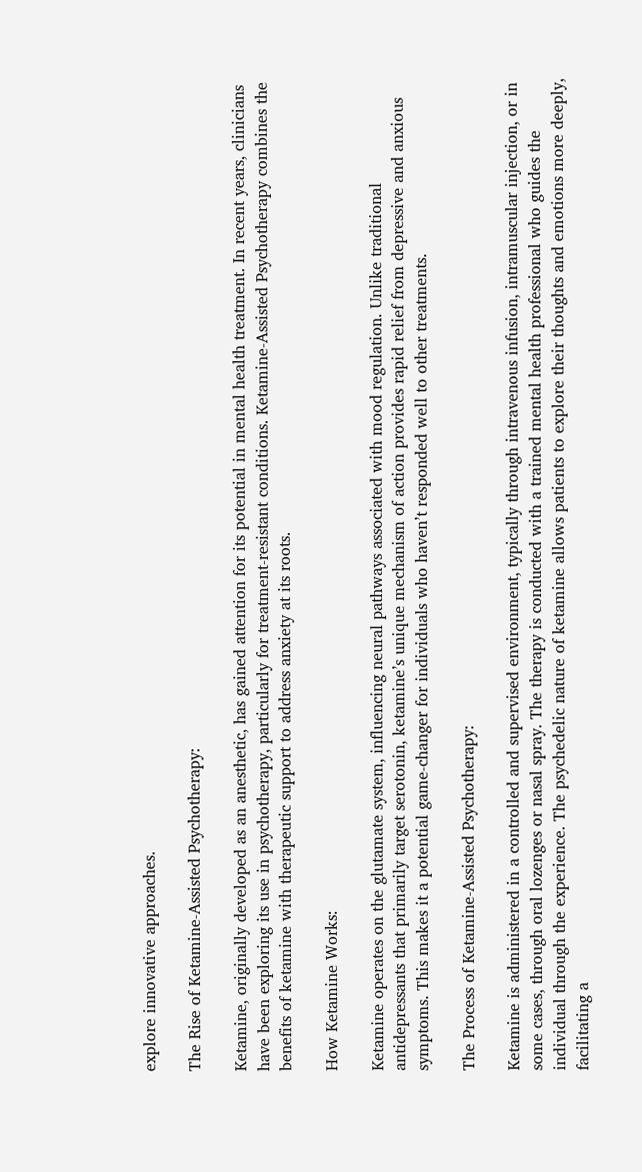explore innovative approaches.

The Rise of Ketamine-Assisted Psychotherapy:

Ketamine, originally developed as an anesthetic, has gained attention for its potential in mental health treatment. In recent years, clinicians have been exploring its use in psychotherapy, particularly for treatment-resistant conditions. Ketamine-Assisted Psychotherapy combines the benefits of ketamine with therapeutic support to address anxiety at its roots.

How Ketamine Works:

Ketamine operates on the glutamate system, influencing neural pathways associated with mood regulation. Unlike traditional antidepressants that primarily target serotonin, ketamine’s unique mechanism of action provides rapid relief from depressive and anxious symptoms. This makes it a potential game-changer for individuals who haven’t responded well to other treatments.

The Process of Ketamine-Assisted Psychotherapy:

Ketamine is administered in a controlled and supervised environment, typically through intravenous infusion, intramuscular injection, or in some cases, through oral lozenges or nasal spray. The therapy is conducted with a trained mental health professional who guides the individual through the experience. The psychedelic nature of ketamine allows patients to explore their thoughts and emotions more deeply, facilitating a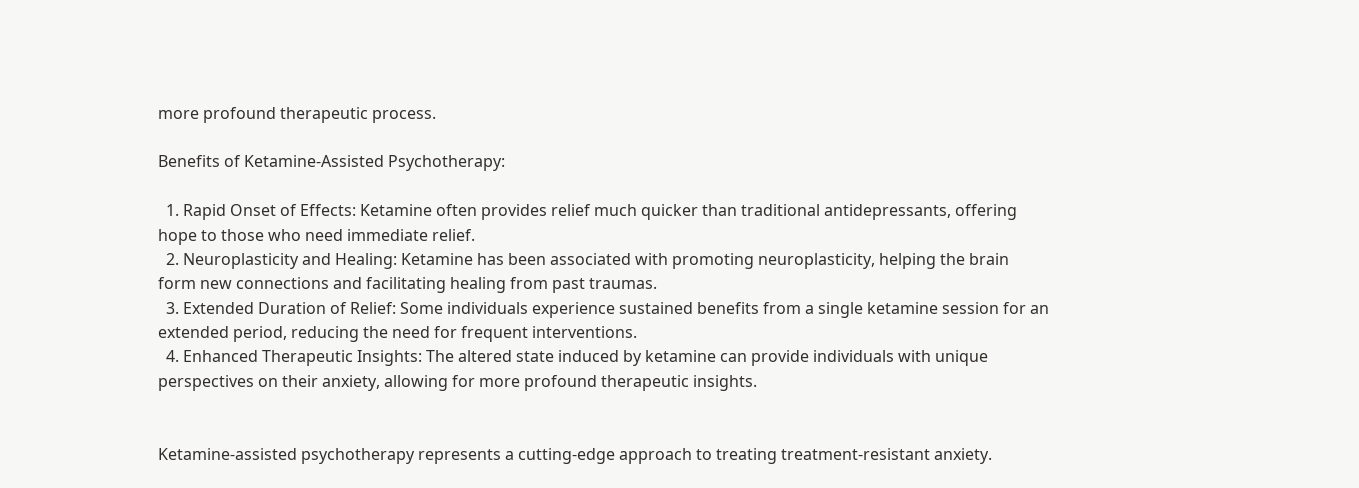more profound therapeutic process.

Benefits of Ketamine-Assisted Psychotherapy:

  1. Rapid Onset of Effects: Ketamine often provides relief much quicker than traditional antidepressants, offering hope to those who need immediate relief.
  2. Neuroplasticity and Healing: Ketamine has been associated with promoting neuroplasticity, helping the brain form new connections and facilitating healing from past traumas.
  3. Extended Duration of Relief: Some individuals experience sustained benefits from a single ketamine session for an extended period, reducing the need for frequent interventions.
  4. Enhanced Therapeutic Insights: The altered state induced by ketamine can provide individuals with unique perspectives on their anxiety, allowing for more profound therapeutic insights.


Ketamine-assisted psychotherapy represents a cutting-edge approach to treating treatment-resistant anxiety.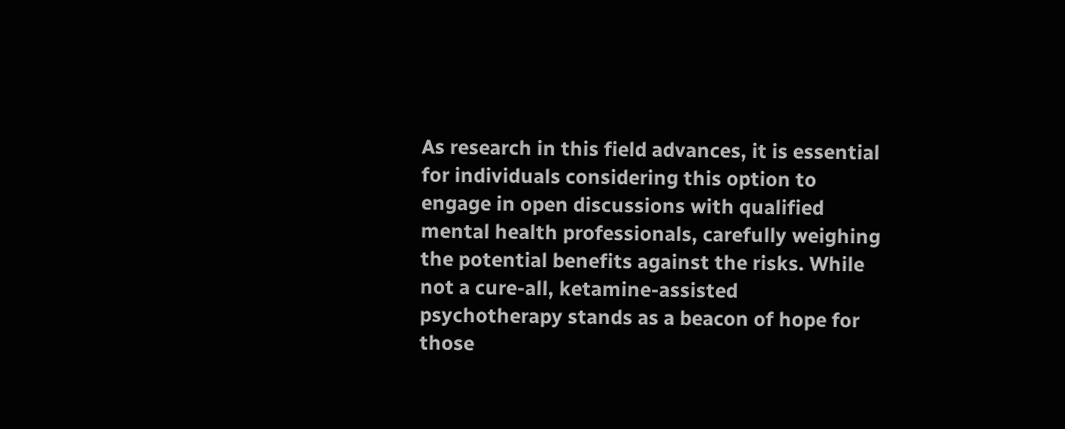As research in this field advances, it is essential for individuals considering this option to engage in open discussions with qualified mental health professionals, carefully weighing the potential benefits against the risks. While not a cure-all, ketamine-assisted psychotherapy stands as a beacon of hope for those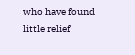who have found little relief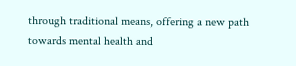through traditional means, offering a new path towards mental health and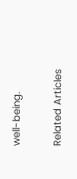well-being.

Related Articles